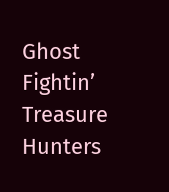Ghost Fightin’ Treasure Hunters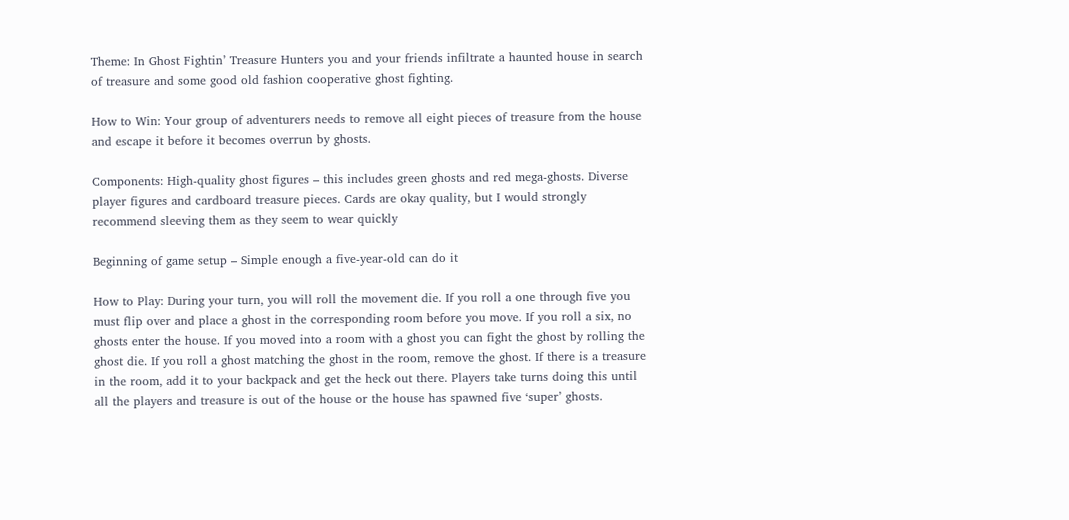Theme: In Ghost Fightin’ Treasure Hunters you and your friends infiltrate a haunted house in search of treasure and some good old fashion cooperative ghost fighting.

How to Win: Your group of adventurers needs to remove all eight pieces of treasure from the house and escape it before it becomes overrun by ghosts.

Components: High-quality ghost figures – this includes green ghosts and red mega-ghosts. Diverse player figures and cardboard treasure pieces. Cards are okay quality, but I would strongly recommend sleeving them as they seem to wear quickly

Beginning of game setup – Simple enough a five-year-old can do it

How to Play: During your turn, you will roll the movement die. If you roll a one through five you must flip over and place a ghost in the corresponding room before you move. If you roll a six, no ghosts enter the house. If you moved into a room with a ghost you can fight the ghost by rolling the ghost die. If you roll a ghost matching the ghost in the room, remove the ghost. If there is a treasure in the room, add it to your backpack and get the heck out there. Players take turns doing this until all the players and treasure is out of the house or the house has spawned five ‘super’ ghosts.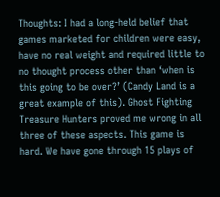Thoughts: I had a long-held belief that games marketed for children were easy, have no real weight and required little to no thought process other than ‘when is this going to be over?’ (Candy Land is a great example of this). Ghost Fighting Treasure Hunters proved me wrong in all three of these aspects. This game is hard. We have gone through 15 plays of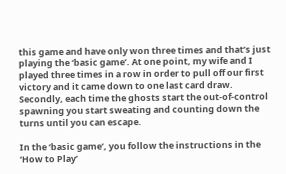this game and have only won three times and that’s just playing the ‘basic game’. At one point, my wife and I played three times in a row in order to pull off our first victory and it came down to one last card draw. Secondly, each time the ghosts start the out-of-control spawning you start sweating and counting down the turns until you can escape.

In the ‘basic game’, you follow the instructions in the ‘How to Play’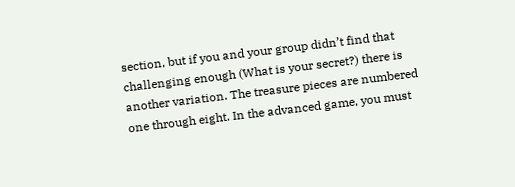section, but if you and your group didn’t find that challenging enough (What is your secret?) there is another variation. The treasure pieces are numbered one through eight. In the advanced game, you must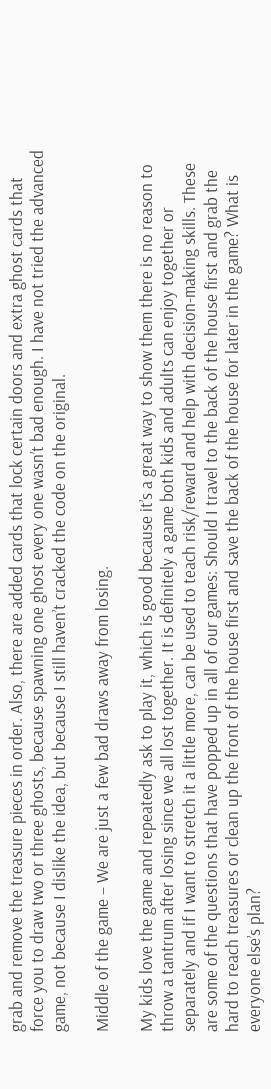grab and remove the treasure pieces in order. Also, there are added cards that lock certain doors and extra ghost cards that force you to draw two or three ghosts, because spawning one ghost every one wasn’t bad enough. I have not tried the advanced game, not because I dislike the idea, but because I still haven’t cracked the code on the original.

Middle of the game – We are just a few bad draws away from losing.

My kids love the game and repeatedly ask to play it, which is good because it’s a great way to show them there is no reason to throw a tantrum after losing since we all lost together. It is definitely a game both kids and adults can enjoy together or separately and if I want to stretch it a little more, can be used to teach risk/reward and help with decision-making skills. These are some of the questions that have popped up in all of our games: Should I travel to the back of the house first and grab the hard to reach treasures or clean up the front of the house first and save the back of the house for later in the game? What is everyone else’s plan?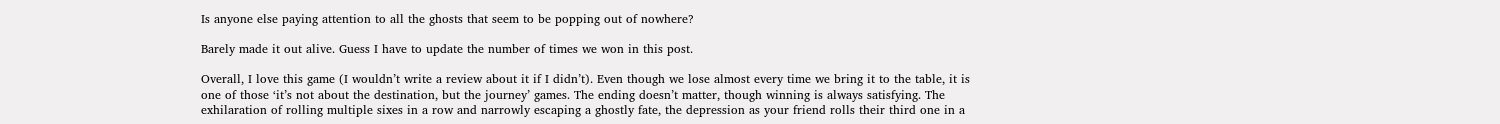Is anyone else paying attention to all the ghosts that seem to be popping out of nowhere?

Barely made it out alive. Guess I have to update the number of times we won in this post.

Overall, I love this game (I wouldn’t write a review about it if I didn’t). Even though we lose almost every time we bring it to the table, it is one of those ‘it’s not about the destination, but the journey’ games. The ending doesn’t matter, though winning is always satisfying. The exhilaration of rolling multiple sixes in a row and narrowly escaping a ghostly fate, the depression as your friend rolls their third one in a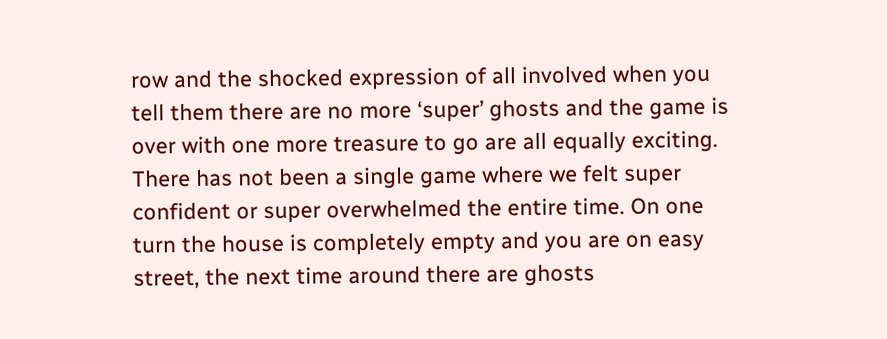row and the shocked expression of all involved when you tell them there are no more ‘super’ ghosts and the game is over with one more treasure to go are all equally exciting. There has not been a single game where we felt super confident or super overwhelmed the entire time. On one turn the house is completely empty and you are on easy street, the next time around there are ghosts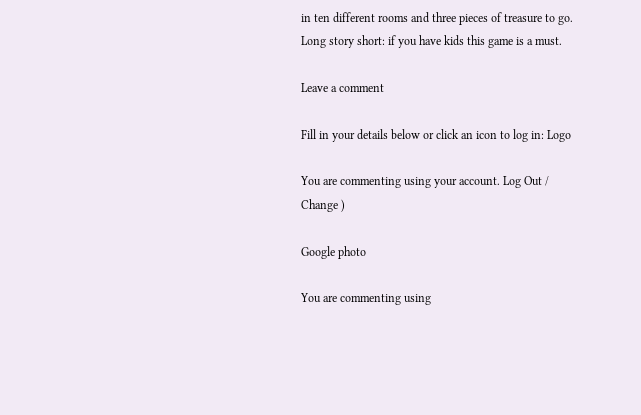in ten different rooms and three pieces of treasure to go. Long story short: if you have kids this game is a must.

Leave a comment

Fill in your details below or click an icon to log in: Logo

You are commenting using your account. Log Out /  Change )

Google photo

You are commenting using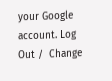your Google account. Log Out /  Change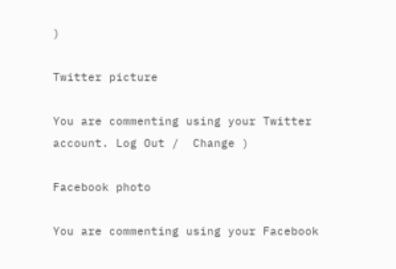)

Twitter picture

You are commenting using your Twitter account. Log Out /  Change )

Facebook photo

You are commenting using your Facebook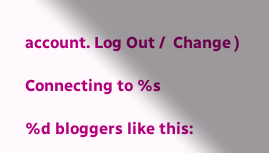account. Log Out /  Change )

Connecting to %s

%d bloggers like this: